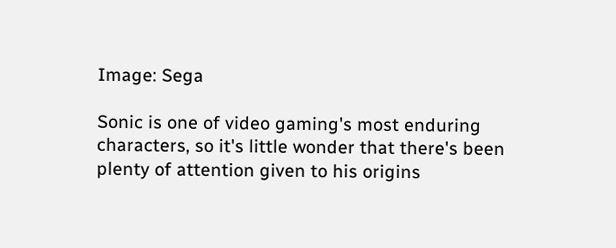Image: Sega

Sonic is one of video gaming's most enduring characters, so it's little wonder that there's been plenty of attention given to his origins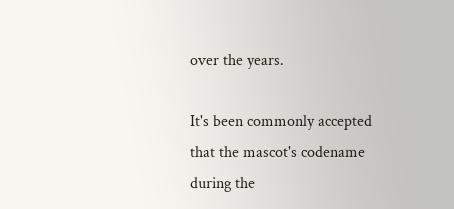over the years.

It's been commonly accepted that the mascot's codename during the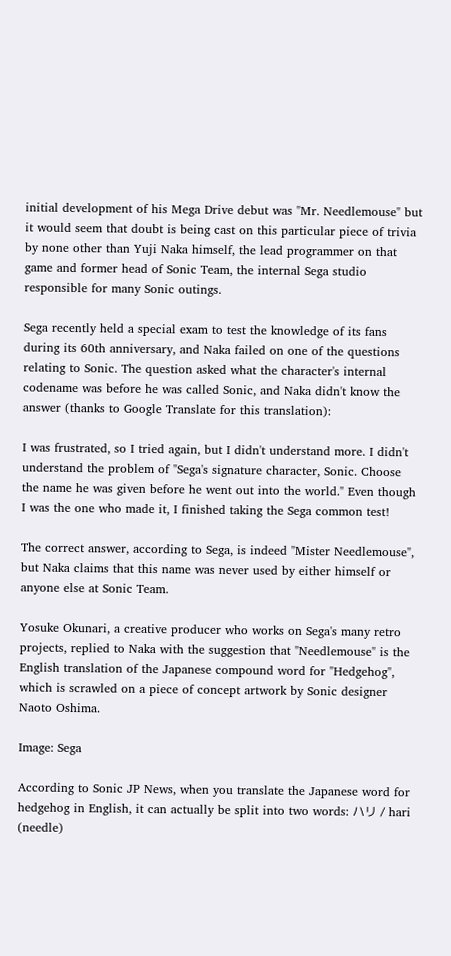initial development of his Mega Drive debut was "Mr. Needlemouse" but it would seem that doubt is being cast on this particular piece of trivia by none other than Yuji Naka himself, the lead programmer on that game and former head of Sonic Team, the internal Sega studio responsible for many Sonic outings.

Sega recently held a special exam to test the knowledge of its fans during its 60th anniversary, and Naka failed on one of the questions relating to Sonic. The question asked what the character's internal codename was before he was called Sonic, and Naka didn't know the answer (thanks to Google Translate for this translation):

I was frustrated, so I tried again, but I didn't understand more. I didn't understand the problem of "Sega's signature character, Sonic. Choose the name he was given before he went out into the world." Even though I was the one who made it, I finished taking the Sega common test!

The correct answer, according to Sega, is indeed "Mister Needlemouse", but Naka claims that this name was never used by either himself or anyone else at Sonic Team.

Yosuke Okunari, a creative producer who works on Sega's many retro projects, replied to Naka with the suggestion that "Needlemouse" is the English translation of the Japanese compound word for "Hedgehog", which is scrawled on a piece of concept artwork by Sonic designer Naoto Oshima.

Image: Sega

According to Sonic JP News, when you translate the Japanese word for hedgehog in English, it can actually be split into two words: ハリ / hari (needle)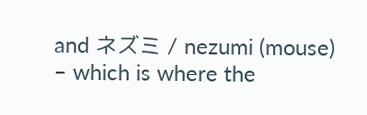and ネズミ / nezumi (mouse) – which is where the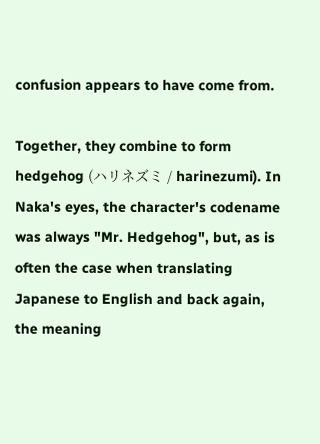confusion appears to have come from.

Together, they combine to form hedgehog (ハリネズミ / harinezumi). In Naka's eyes, the character's codename was always "Mr. Hedgehog", but, as is often the case when translating Japanese to English and back again, the meaning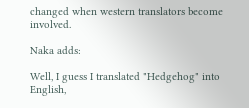changed when western translators become involved.

Naka adds:

Well, I guess I translated "Hedgehog" into English,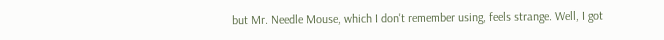but Mr. Needle Mouse, which I don't remember using, feels strange. Well, I got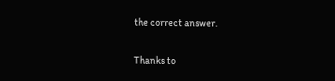the correct answer.

Thanks to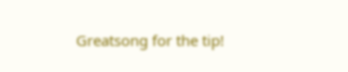Greatsong for the tip!